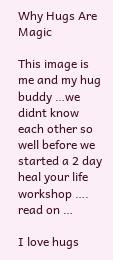Why Hugs Are Magic

This image is me and my hug buddy …we didnt know each other so well before we started a 2 day heal your life workshop …. read on …

I love hugs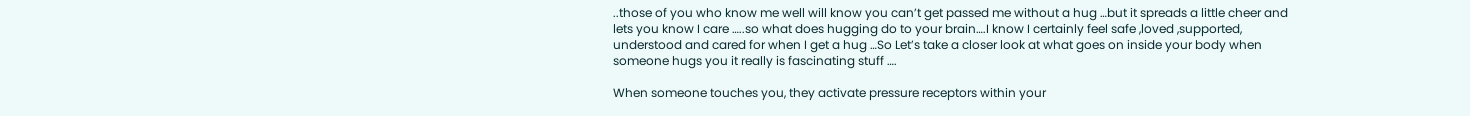..those of you who know me well will know you can’t get passed me without a hug …but it spreads a little cheer and lets you know I care …..so what does hugging do to your brain….I know I certainly feel safe ,loved ,supported, understood and cared for when I get a hug …So Let’s take a closer look at what goes on inside your body when someone hugs you it really is fascinating stuff ….

When someone touches you, they activate pressure receptors within your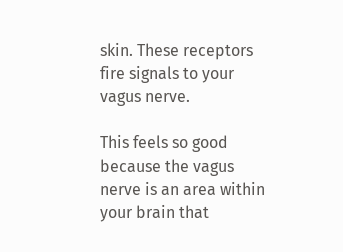skin. These receptors fire signals to your vagus nerve.

This feels so good because the vagus nerve is an area within your brain that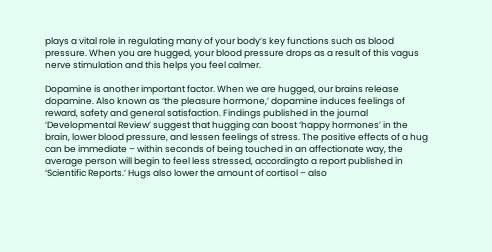plays a vital role in regulating many of your body’s key functions such as blood pressure. When you are hugged, your blood pressure drops as a result of this vagus nerve stimulation and this helps you feel calmer.

Dopamine is another important factor. When we are hugged, our brains release dopamine. Also known as ‘the pleasure hormone,’ dopamine induces feelings of reward, safety and general satisfaction. Findings published in the journal ‘Developmental Review’ suggest that hugging can boost ‘happy hormones’ in the brain, lower blood pressure, and lessen feelings of stress. The positive effects of a hug can be immediate – within seconds of being touched in an affectionate way, the average person will begin to feel less stressed, accordingto a report published in ‘Scientific Reports.’ Hugs also lower the amount of cortisol – also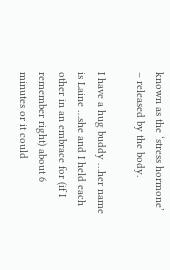known as the ‘stress hormone’ – released by the body.

I have a hug buddy …her name is Laine …she and I held each other in an embrace for (if I remember right) about 6 minutes or it could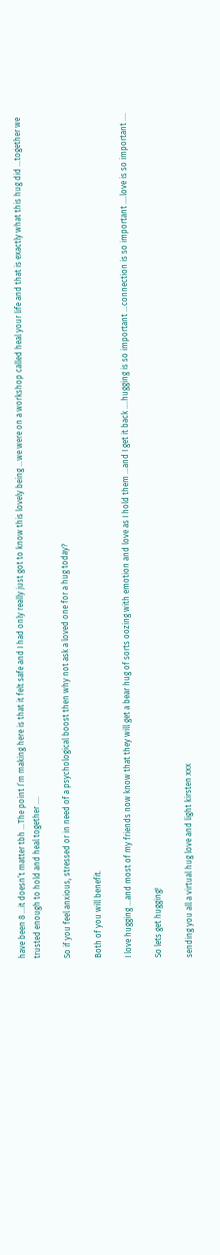have been 8 …it doesn’t matter tbh …The point I’m making here is that it felt safe and I had only really just got to know this lovely being …we were on a workshop called heal your life and that is exactly what this hug did …together we trusted enough to hold and heal together ….

So if you feel anxious, stressed or in need of a psychological boost then why not ask a loved one for a hug today?

Both of you will benefit.

I love hugging …and most of my friends now know that they will get a bear hug of sorts oozing with emotion and love as I hold them …and I get it back ….hugging is so important …connection is so important ….love is so important ….

So lets get hugging!

sending you all a virtual hug love and light kirsten xxx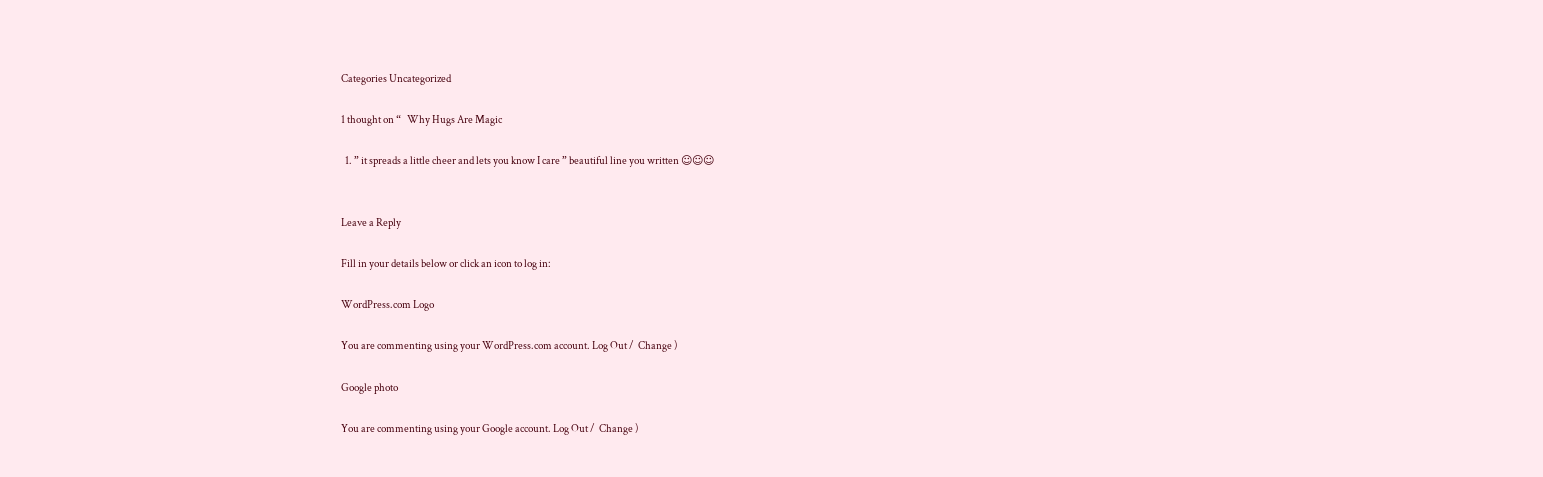Categories Uncategorized

1 thought on “   Why Hugs Are Magic

  1. ” it spreads a little cheer and lets you know I care ” beautiful line you written ☺☺☺


Leave a Reply

Fill in your details below or click an icon to log in:

WordPress.com Logo

You are commenting using your WordPress.com account. Log Out /  Change )

Google photo

You are commenting using your Google account. Log Out /  Change )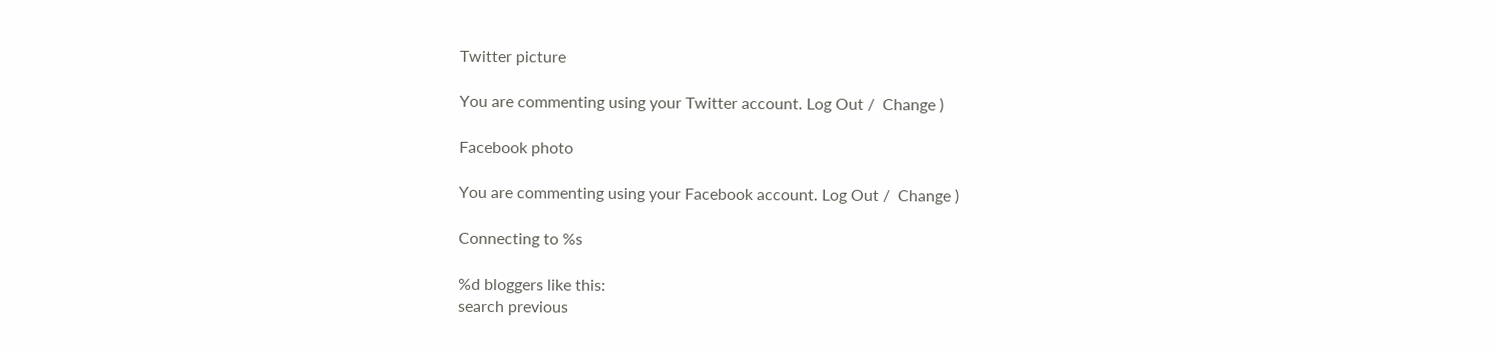Twitter picture

You are commenting using your Twitter account. Log Out /  Change )

Facebook photo

You are commenting using your Facebook account. Log Out /  Change )

Connecting to %s

%d bloggers like this:
search previous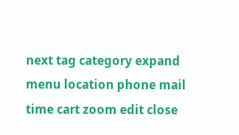next tag category expand menu location phone mail time cart zoom edit close